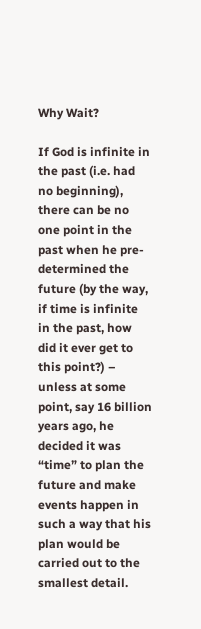Why Wait?

If God is infinite in the past (i.e. had no beginning), there can be no one point in the past when he pre-determined the future (by the way, if time is infinite in the past, how did it ever get to this point?) – unless at some point, say 16 billion years ago, he decided it was “time” to plan the future and make events happen in such a way that his plan would be carried out to the smallest detail.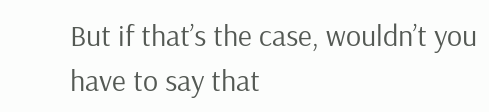But if that’s the case, wouldn’t you have to say that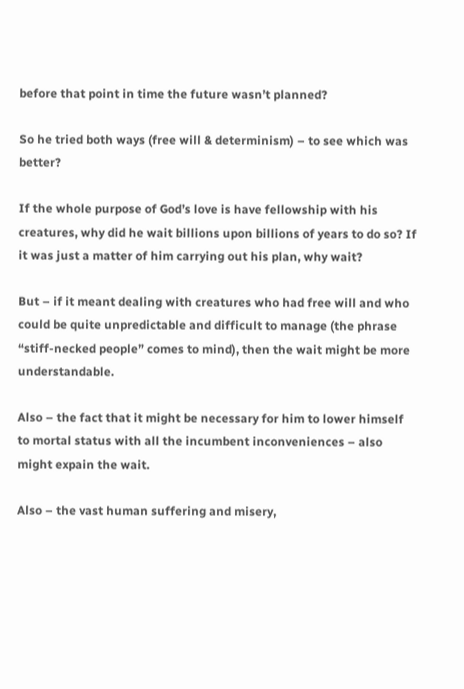before that point in time the future wasn’t planned?

So he tried both ways (free will & determinism) – to see which was better?

If the whole purpose of God’s love is have fellowship with his creatures, why did he wait billions upon billions of years to do so? If it was just a matter of him carrying out his plan, why wait?

But – if it meant dealing with creatures who had free will and who could be quite unpredictable and difficult to manage (the phrase “stiff-necked people” comes to mind), then the wait might be more understandable.

Also – the fact that it might be necessary for him to lower himself to mortal status with all the incumbent inconveniences – also might expain the wait.

Also – the vast human suffering and misery,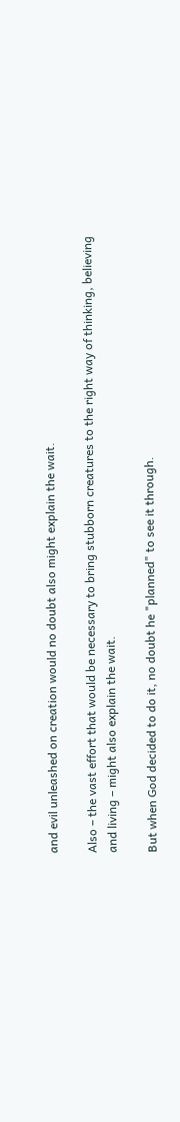and evil unleashed on creation would no doubt also might explain the wait.

Also – the vast effort that would be necessary to bring stubborn creatures to the right way of thinking, believing and living – might also explain the wait.

But when God decided to do it, no doubt he "planned" to see it through.